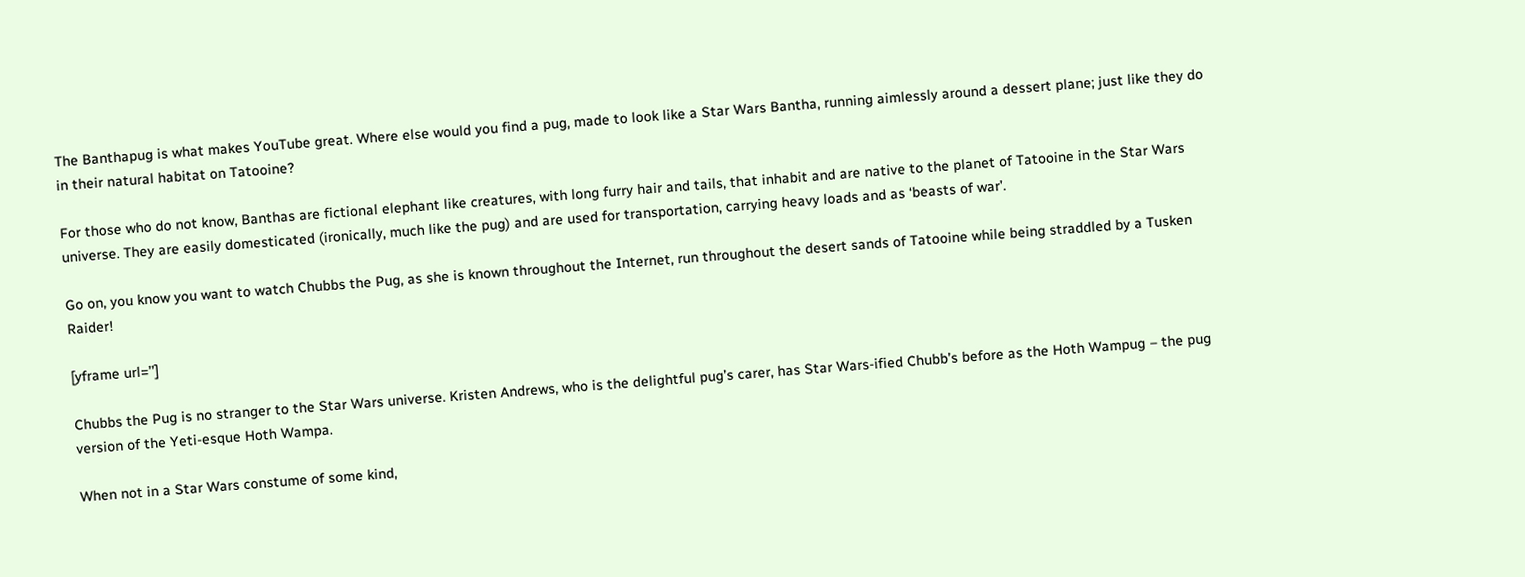The Banthapug is what makes YouTube great. Where else would you find a pug, made to look like a Star Wars Bantha, running aimlessly around a dessert plane; just like they do in their natural habitat on Tatooine?

For those who do not know, Banthas are fictional elephant like creatures, with long furry hair and tails, that inhabit and are native to the planet of Tatooine in the Star Wars universe. They are easily domesticated (ironically, much like the pug) and are used for transportation, carrying heavy loads and as ‘beasts of war’.

Go on, you know you want to watch Chubbs the Pug, as she is known throughout the Internet, run throughout the desert sands of Tatooine while being straddled by a Tusken Raider!

[yframe url=’’]

Chubbs the Pug is no stranger to the Star Wars universe. Kristen Andrews, who is the delightful pug’s carer, has Star Wars-ified Chubb’s before as the Hoth Wampug – the pug version of the Yeti-esque Hoth Wampa.

When not in a Star Wars constume of some kind,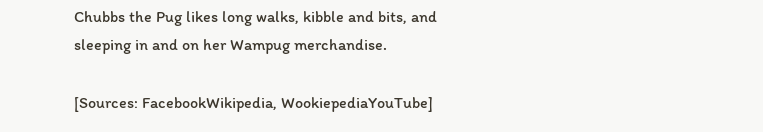Chubbs the Pug likes long walks, kibble and bits, and sleeping in and on her Wampug merchandise.

[Sources: FacebookWikipedia, WookiepediaYouTube]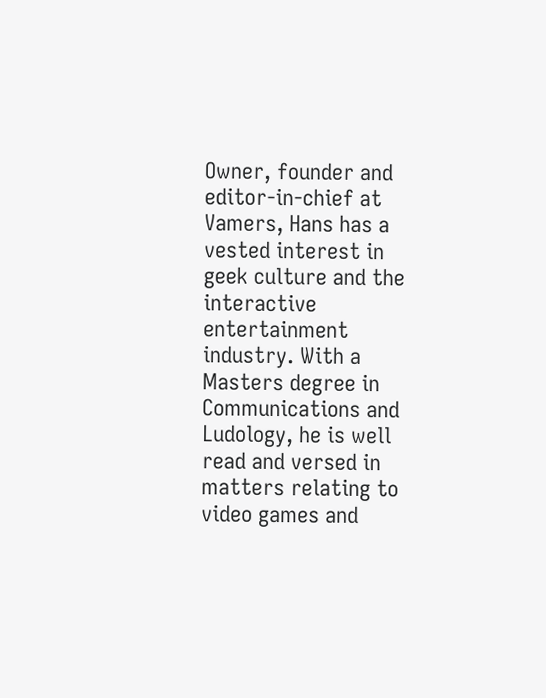Owner, founder and editor-in-chief at Vamers, Hans has a vested interest in geek culture and the interactive entertainment industry. With a Masters degree in Communications and Ludology, he is well read and versed in matters relating to video games and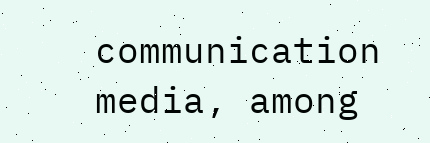communication media, among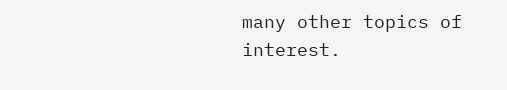many other topics of interest.